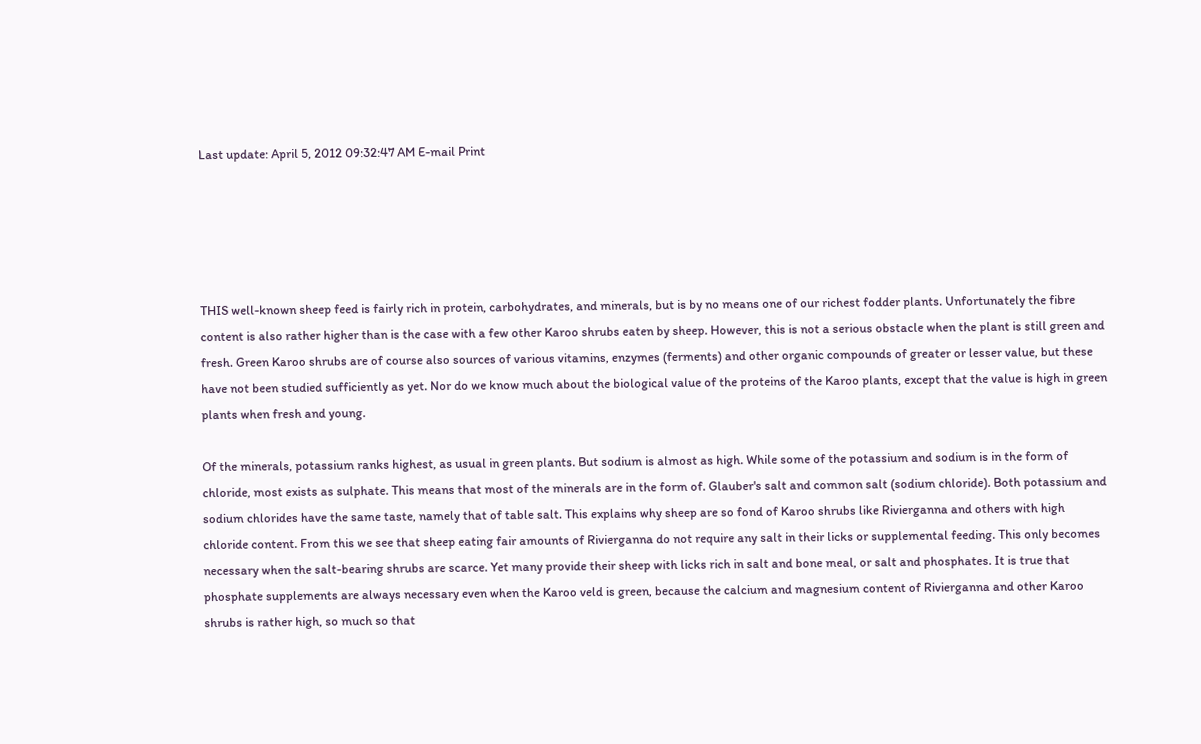Last update: April 5, 2012 09:32:47 AM E-mail Print





THIS well-known sheep feed is fairly rich in protein, carbohydrates, and minerals, but is by no means one of our richest fodder plants. Unfortunately the fibre content is also rather higher than is the case with a few other Karoo shrubs eaten by sheep. However, this is not a serious obstacle when the plant is still green and fresh. Green Karoo shrubs are of course also sources of various vitamins, enzymes (ferments) and other organic compounds of greater or lesser value, but these have not been studied sufficiently as yet. Nor do we know much about the biological value of the proteins of the Karoo plants, except that the value is high in green plants when fresh and young.

Of the minerals, potassium ranks highest, as usual in green plants. But sodium is almost as high. While some of the potassium and sodium is in the form of chloride, most exists as sulphate. This means that most of the minerals are in the form of. Glauber's salt and common salt (sodium chloride). Both potassium and sodium chlorides have the same taste, namely that of table salt. This explains why sheep are so fond of Karoo shrubs like Rivierganna and others with high chloride content. From this we see that sheep eating fair amounts of Rivierganna do not require any salt in their licks or supplemental feeding. This only becomes necessary when the salt-bearing shrubs are scarce. Yet many provide their sheep with licks rich in salt and bone meal, or salt and phosphates. It is true that phosphate supplements are always necessary even when the Karoo veld is green, because the calcium and magnesium content of Rivierganna and other Karoo shrubs is rather high, so much so that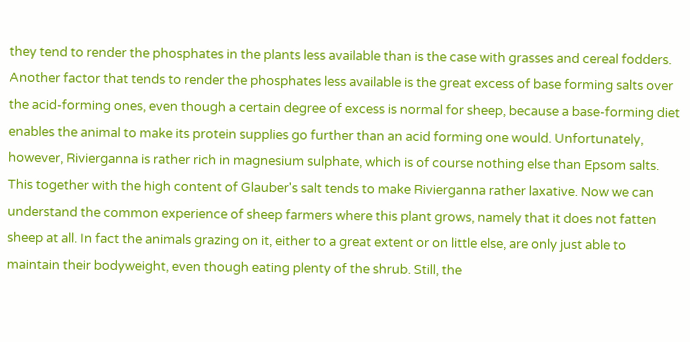they tend to render the phosphates in the plants less available than is the case with grasses and cereal fodders. Another factor that tends to render the phosphates less available is the great excess of base forming salts over the acid-forming ones, even though a certain degree of excess is normal for sheep, because a base-forming diet enables the animal to make its protein supplies go further than an acid forming one would. Unfortunately, however, Rivierganna is rather rich in magnesium sulphate, which is of course nothing else than Epsom salts. This together with the high content of Glauber's salt tends to make Rivierganna rather laxative. Now we can understand the common experience of sheep farmers where this plant grows, namely that it does not fatten sheep at all. In fact the animals grazing on it, either to a great extent or on little else, are only just able to maintain their bodyweight, even though eating plenty of the shrub. Still, the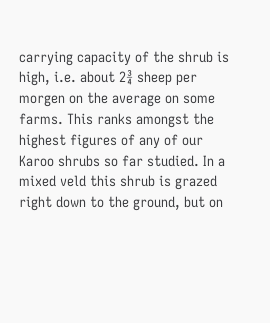carrying capacity of the shrub is high, i.e. about 2¾ sheep per morgen on the average on some farms. This ranks amongst the highest figures of any of our Karoo shrubs so far studied. In a mixed veld this shrub is grazed right down to the ground, but on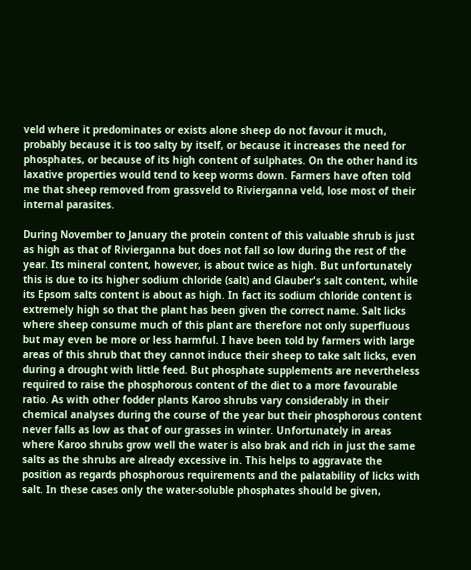veld where it predominates or exists alone sheep do not favour it much, probably because it is too salty by itself, or because it increases the need for phosphates, or because of its high content of sulphates. On the other hand its laxative properties would tend to keep worms down. Farmers have often told me that sheep removed from grassveld to Rivierganna veld, lose most of their internal parasites.

During November to January the protein content of this valuable shrub is just as high as that of Rivierganna but does not fall so low during the rest of the year. Its mineral content, however, is about twice as high. But unfortunately this is due to its higher sodium chloride (salt) and Glauber's salt content, while its Epsom salts content is about as high. In fact its sodium chloride content is extremely high so that the plant has been given the correct name. Salt licks where sheep consume much of this plant are therefore not only superfluous but may even be more or less harmful. I have been told by farmers with large areas of this shrub that they cannot induce their sheep to take salt licks, even during a drought with little feed. But phosphate supplements are nevertheless required to raise the phosphorous content of the diet to a more favourable ratio. As with other fodder plants Karoo shrubs vary considerably in their chemical analyses during the course of the year but their phosphorous content never falls as low as that of our grasses in winter. Unfortunately in areas where Karoo shrubs grow well the water is also brak and rich in just the same salts as the shrubs are already excessive in. This helps to aggravate the position as regards phosphorous requirements and the palatability of licks with salt. In these cases only the water-soluble phosphates should be given,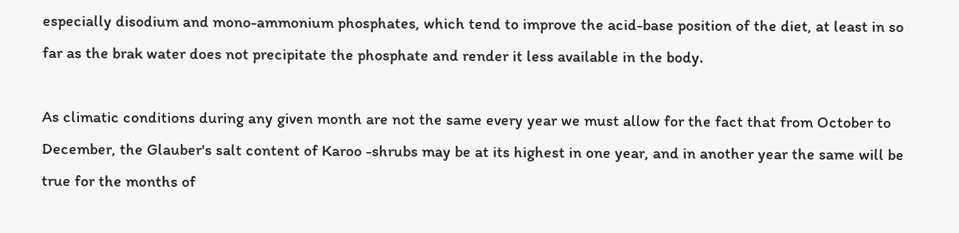especially disodium and mono-ammonium phosphates, which tend to improve the acid-base position of the diet, at least in so far as the brak water does not precipitate the phosphate and render it less available in the body.

As climatic conditions during any given month are not the same every year we must allow for the fact that from October to December, the Glauber's salt content of Karoo -shrubs may be at its highest in one year, and in another year the same will be true for the months of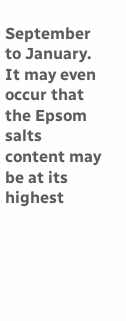September to January. It may even occur that the Epsom salts content may be at its highest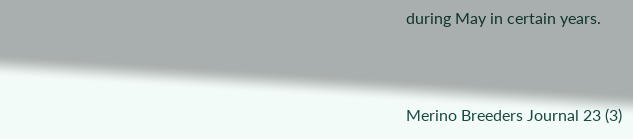during May in certain years.



Merino Breeders Journal 23 (3)